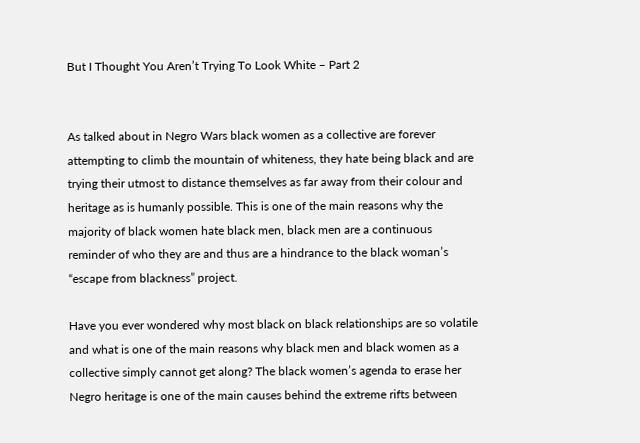But I Thought You Aren’t Trying To Look White – Part 2


As talked about in Negro Wars black women as a collective are forever attempting to climb the mountain of whiteness, they hate being black and are trying their utmost to distance themselves as far away from their colour and heritage as is humanly possible. This is one of the main reasons why the majority of black women hate black men, black men are a continuous reminder of who they are and thus are a hindrance to the black woman’s “escape from blackness” project.

Have you ever wondered why most black on black relationships are so volatile and what is one of the main reasons why black men and black women as a collective simply cannot get along? The black women’s agenda to erase her Negro heritage is one of the main causes behind the extreme rifts between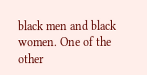black men and black women. One of the other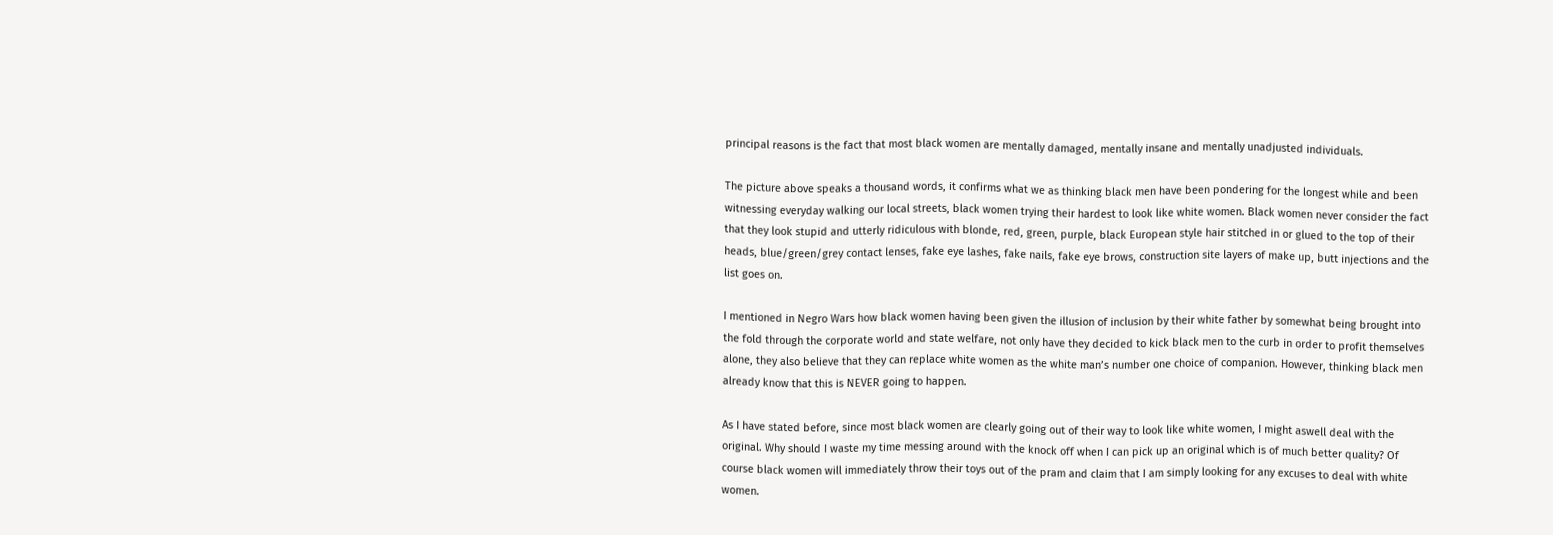principal reasons is the fact that most black women are mentally damaged, mentally insane and mentally unadjusted individuals.

The picture above speaks a thousand words, it confirms what we as thinking black men have been pondering for the longest while and been witnessing everyday walking our local streets, black women trying their hardest to look like white women. Black women never consider the fact that they look stupid and utterly ridiculous with blonde, red, green, purple, black European style hair stitched in or glued to the top of their heads, blue/green/grey contact lenses, fake eye lashes, fake nails, fake eye brows, construction site layers of make up, butt injections and the list goes on.

I mentioned in Negro Wars how black women having been given the illusion of inclusion by their white father by somewhat being brought into the fold through the corporate world and state welfare, not only have they decided to kick black men to the curb in order to profit themselves alone, they also believe that they can replace white women as the white man’s number one choice of companion. However, thinking black men already know that this is NEVER going to happen.

As I have stated before, since most black women are clearly going out of their way to look like white women, I might aswell deal with the original. Why should I waste my time messing around with the knock off when I can pick up an original which is of much better quality? Of course black women will immediately throw their toys out of the pram and claim that I am simply looking for any excuses to deal with white women.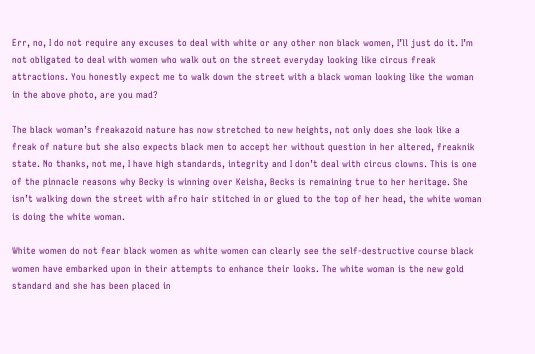Err, no, I do not require any excuses to deal with white or any other non black women, I’ll just do it. I’m not obligated to deal with women who walk out on the street everyday looking like circus freak attractions. You honestly expect me to walk down the street with a black woman looking like the woman in the above photo, are you mad?

The black woman’s freakazoid nature has now stretched to new heights, not only does she look like a freak of nature but she also expects black men to accept her without question in her altered, freaknik state. No thanks, not me, I have high standards, integrity and I don’t deal with circus clowns. This is one of the pinnacle reasons why Becky is winning over Keisha, Becks is remaining true to her heritage. She isn’t walking down the street with afro hair stitched in or glued to the top of her head, the white woman is doing the white woman.

White women do not fear black women as white women can clearly see the self-destructive course black women have embarked upon in their attempts to enhance their looks. The white woman is the new gold standard and she has been placed in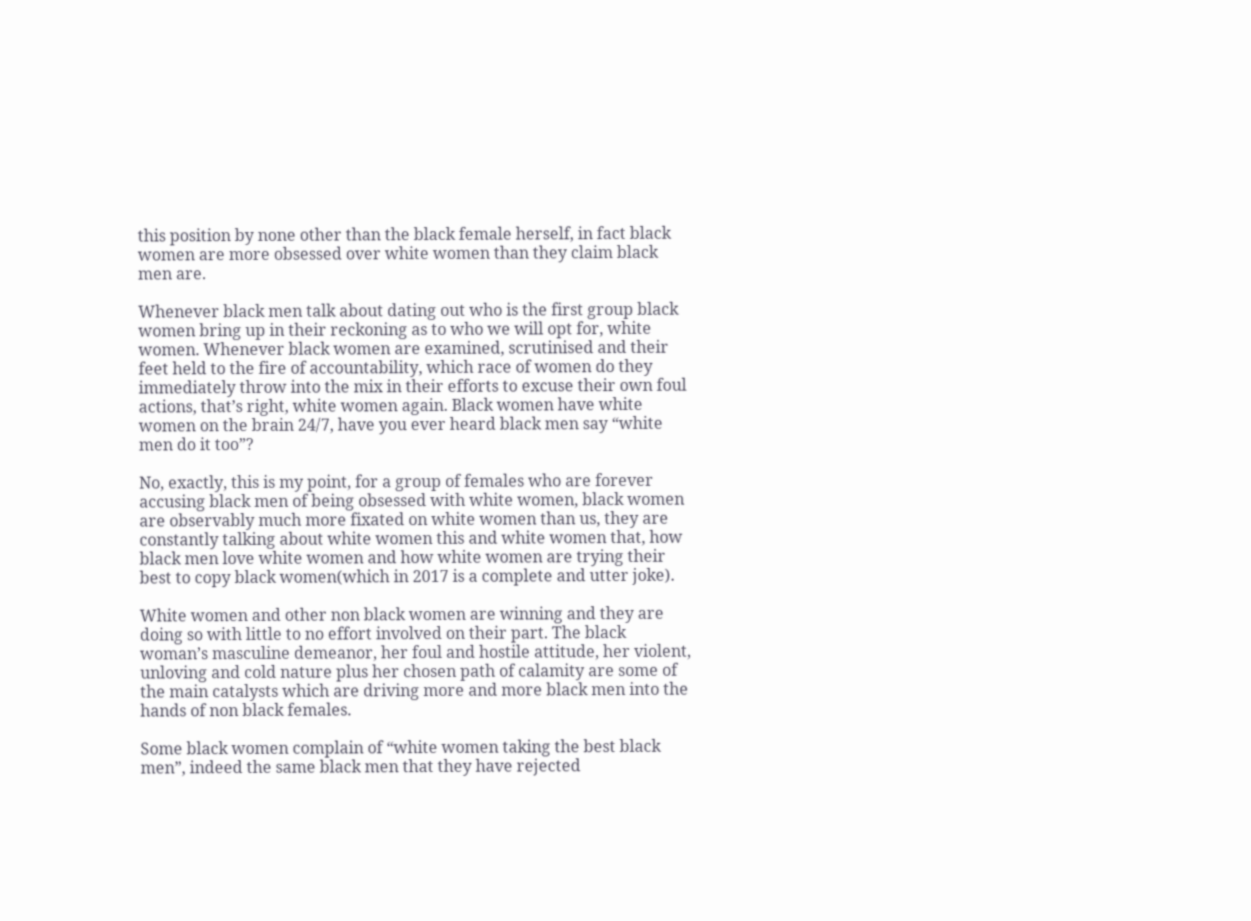this position by none other than the black female herself, in fact black women are more obsessed over white women than they claim black men are.

Whenever black men talk about dating out who is the first group black women bring up in their reckoning as to who we will opt for, white women. Whenever black women are examined, scrutinised and their feet held to the fire of accountability, which race of women do they immediately throw into the mix in their efforts to excuse their own foul actions, that’s right, white women again. Black women have white women on the brain 24/7, have you ever heard black men say “white men do it too”?

No, exactly, this is my point, for a group of females who are forever accusing black men of being obsessed with white women, black women are observably much more fixated on white women than us, they are constantly talking about white women this and white women that, how black men love white women and how white women are trying their best to copy black women(which in 2017 is a complete and utter joke).

White women and other non black women are winning and they are doing so with little to no effort involved on their part. The black woman’s masculine demeanor, her foul and hostile attitude, her violent, unloving and cold nature plus her chosen path of calamity are some of the main catalysts which are driving more and more black men into the hands of non black females.

Some black women complain of “white women taking the best black men”, indeed the same black men that they have rejected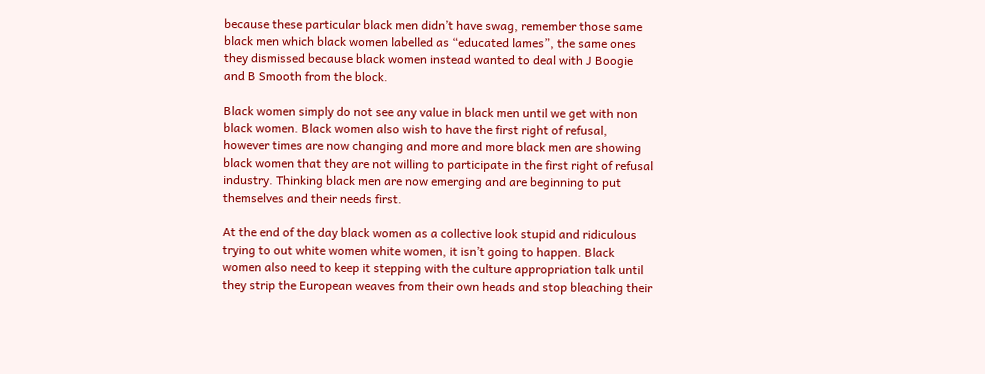because these particular black men didn’t have swag, remember those same black men which black women labelled as “educated lames”, the same ones they dismissed because black women instead wanted to deal with J Boogie and B Smooth from the block.

Black women simply do not see any value in black men until we get with non black women. Black women also wish to have the first right of refusal, however times are now changing and more and more black men are showing black women that they are not willing to participate in the first right of refusal industry. Thinking black men are now emerging and are beginning to put themselves and their needs first.

At the end of the day black women as a collective look stupid and ridiculous trying to out white women white women, it isn’t going to happen. Black women also need to keep it stepping with the culture appropriation talk until they strip the European weaves from their own heads and stop bleaching their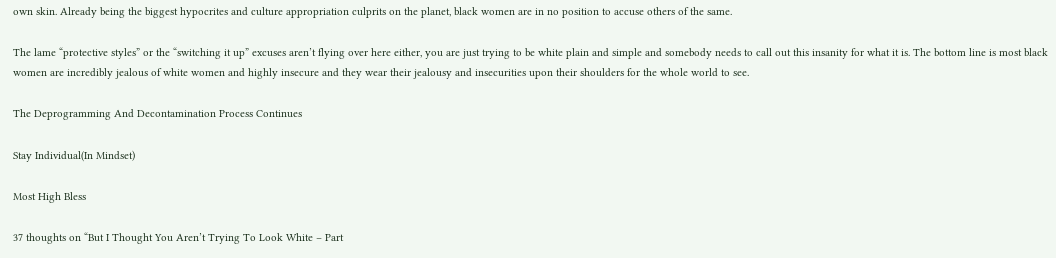own skin. Already being the biggest hypocrites and culture appropriation culprits on the planet, black women are in no position to accuse others of the same.

The lame “protective styles” or the “switching it up” excuses aren’t flying over here either, you are just trying to be white plain and simple and somebody needs to call out this insanity for what it is. The bottom line is most black women are incredibly jealous of white women and highly insecure and they wear their jealousy and insecurities upon their shoulders for the whole world to see.

The Deprogramming And Decontamination Process Continues

Stay Individual(In Mindset)

Most High Bless

37 thoughts on “But I Thought You Aren’t Trying To Look White – Part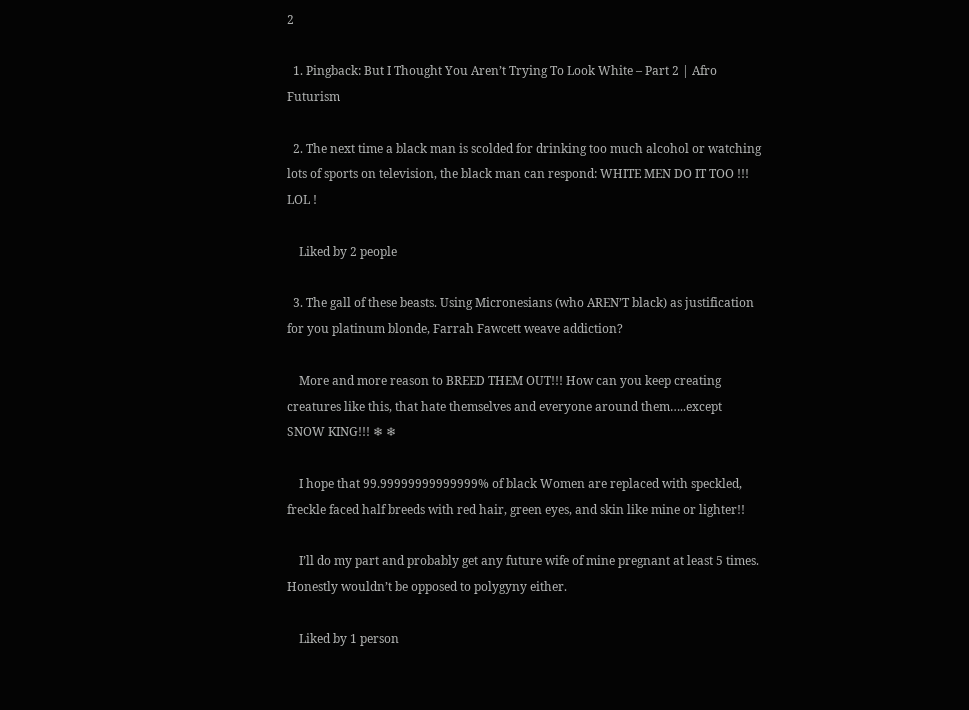2

  1. Pingback: But I Thought You Aren’t Trying To Look White – Part 2 | Afro Futurism

  2. The next time a black man is scolded for drinking too much alcohol or watching lots of sports on television, the black man can respond: WHITE MEN DO IT TOO !!! LOL !

    Liked by 2 people

  3. The gall of these beasts. Using Micronesians (who AREN’T black) as justification for you platinum blonde, Farrah Fawcett weave addiction?

    More and more reason to BREED THEM OUT!!! How can you keep creating creatures like this, that hate themselves and everyone around them…..except SNOW KING!!! ❄ ❄

    I hope that 99.99999999999999% of black Women are replaced with speckled, freckle faced half breeds with red hair, green eyes, and skin like mine or lighter!!

    I’ll do my part and probably get any future wife of mine pregnant at least 5 times. Honestly wouldn’t be opposed to polygyny either.

    Liked by 1 person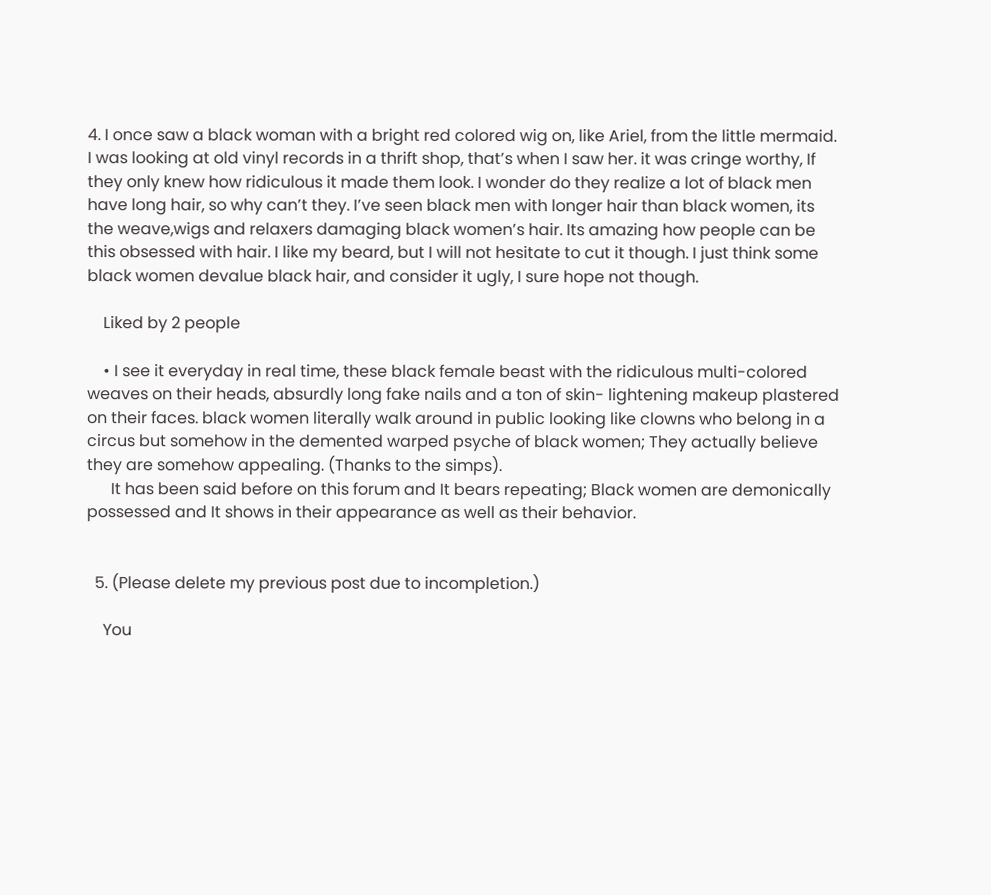4. I once saw a black woman with a bright red colored wig on, like Ariel, from the little mermaid. I was looking at old vinyl records in a thrift shop, that’s when I saw her. it was cringe worthy, If they only knew how ridiculous it made them look. I wonder do they realize a lot of black men have long hair, so why can’t they. I’ve seen black men with longer hair than black women, its the weave,wigs and relaxers damaging black women’s hair. Its amazing how people can be this obsessed with hair. I like my beard, but I will not hesitate to cut it though. I just think some black women devalue black hair, and consider it ugly, I sure hope not though.

    Liked by 2 people

    • I see it everyday in real time, these black female beast with the ridiculous multi-colored weaves on their heads, absurdly long fake nails and a ton of skin- lightening makeup plastered on their faces. black women literally walk around in public looking like clowns who belong in a circus but somehow in the demented warped psyche of black women; They actually believe they are somehow appealing. (Thanks to the simps).
      It has been said before on this forum and It bears repeating; Black women are demonically possessed and It shows in their appearance as well as their behavior.


  5. (Please delete my previous post due to incompletion.)

    You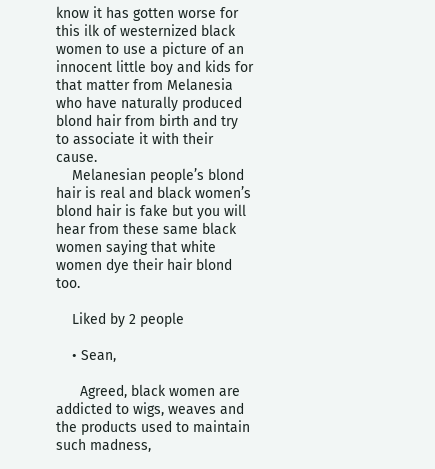know it has gotten worse for this ilk of westernized black women to use a picture of an innocent little boy and kids for that matter from Melanesia who have naturally produced blond hair from birth and try to associate it with their cause.
    Melanesian people’s blond hair is real and black women’s blond hair is fake but you will hear from these same black women saying that white women dye their hair blond too.

    Liked by 2 people

    • Sean,

      Agreed, black women are addicted to wigs, weaves and the products used to maintain such madness,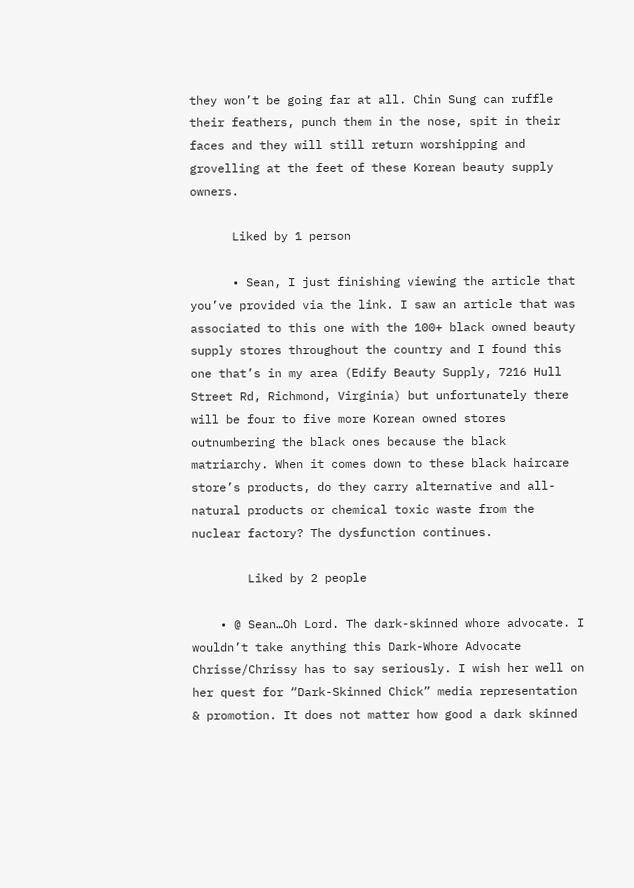they won’t be going far at all. Chin Sung can ruffle their feathers, punch them in the nose, spit in their faces and they will still return worshipping and grovelling at the feet of these Korean beauty supply owners.

      Liked by 1 person

      • Sean, I just finishing viewing the article that you’ve provided via the link. I saw an article that was associated to this one with the 100+ black owned beauty supply stores throughout the country and I found this one that’s in my area (Edify Beauty Supply, 7216 Hull Street Rd, Richmond, Virginia) but unfortunately there will be four to five more Korean owned stores outnumbering the black ones because the black matriarchy. When it comes down to these black haircare store’s products, do they carry alternative and all-natural products or chemical toxic waste from the nuclear factory? The dysfunction continues.

        Liked by 2 people

    • @ Sean…Oh Lord. The dark-skinned whore advocate. I wouldn’t take anything this Dark-Whore Advocate Chrisse/Chrissy has to say seriously. I wish her well on her quest for “Dark-Skinned Chick” media representation & promotion. It does not matter how good a dark skinned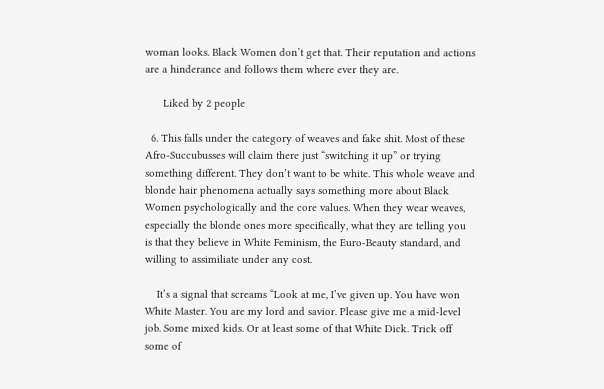woman looks. Black Women don’t get that. Their reputation and actions are a hinderance and follows them where ever they are.

      Liked by 2 people

  6. This falls under the category of weaves and fake shit. Most of these Afro-Succubusses will claim there just “switching it up” or trying something different. They don’t want to be white. This whole weave and blonde hair phenomena actually says something more about Black Women psychologically and the core values. When they wear weaves, especially the blonde ones more specifically, what they are telling you is that they believe in White Feminism, the Euro-Beauty standard, and willing to assimiliate under any cost.

    It’s a signal that screams “Look at me, I’ve given up. You have won White Master. You are my lord and savior. Please give me a mid-level job. Some mixed kids. Or at least some of that White Dick. Trick off some of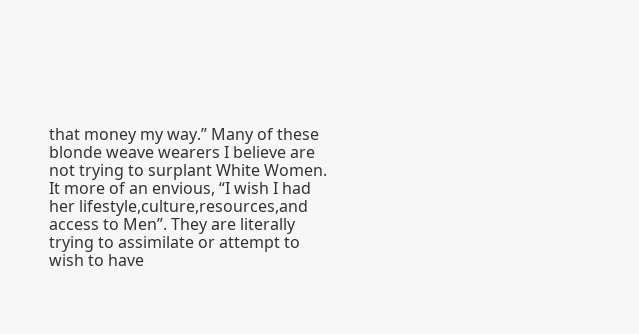that money my way.” Many of these blonde weave wearers I believe are not trying to surplant White Women. It more of an envious, “I wish I had her lifestyle,culture,resources,and access to Men”. They are literally trying to assimilate or attempt to wish to have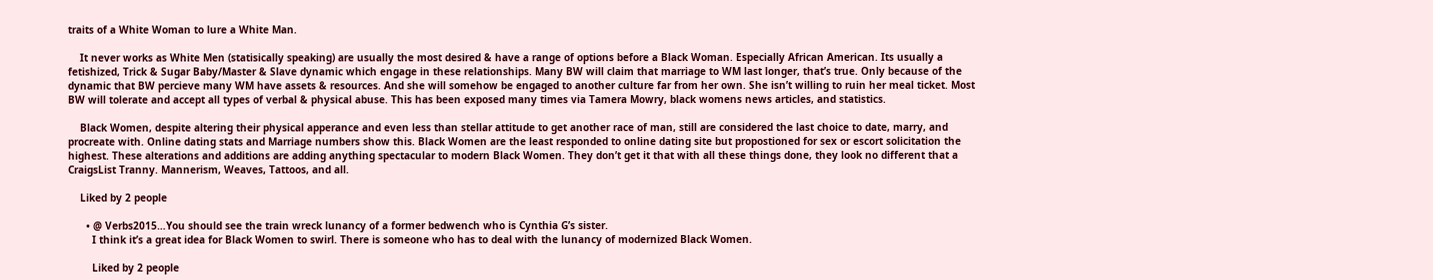traits of a White Woman to lure a White Man.

    It never works as White Men (statisically speaking) are usually the most desired & have a range of options before a Black Woman. Especially African American. Its usually a fetishized, Trick & Sugar Baby/Master & Slave dynamic which engage in these relationships. Many BW will claim that marriage to WM last longer, that’s true. Only because of the dynamic that BW percieve many WM have assets & resources. And she will somehow be engaged to another culture far from her own. She isn’t willing to ruin her meal ticket. Most BW will tolerate and accept all types of verbal & physical abuse. This has been exposed many times via Tamera Mowry, black womens news articles, and statistics.

    Black Women, despite altering their physical apperance and even less than stellar attitude to get another race of man, still are considered the last choice to date, marry, and procreate with. Online dating stats and Marriage numbers show this. Black Women are the least responded to online dating site but propostioned for sex or escort solicitation the highest. These alterations and additions are adding anything spectacular to modern Black Women. They don’t get it that with all these things done, they look no different that a CraigsList Tranny. Mannerism, Weaves, Tattoos, and all.

    Liked by 2 people

      • @ Verbs2015…You should see the train wreck lunancy of a former bedwench who is Cynthia G’s sister.
        I think it’s a great idea for Black Women to swirl. There is someone who has to deal with the lunancy of modernized Black Women.

        Liked by 2 people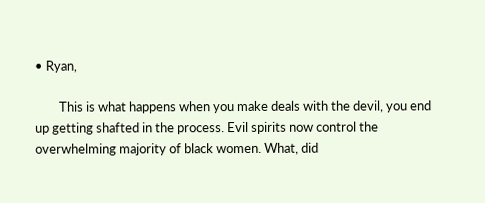• Ryan,

        This is what happens when you make deals with the devil, you end up getting shafted in the process. Evil spirits now control the overwhelming majority of black women. What, did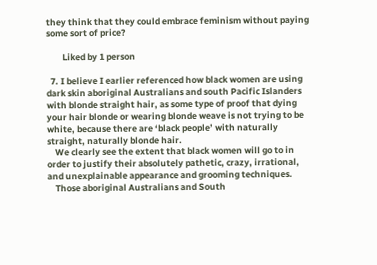they think that they could embrace feminism without paying some sort of price?

        Liked by 1 person

  7. I believe I earlier referenced how black women are using dark skin aboriginal Australians and south Pacific Islanders with blonde straight hair, as some type of proof that dying your hair blonde or wearing blonde weave is not trying to be white, because there are ‘black people’ with naturally straight, naturally blonde hair.
    We clearly see the extent that black women will go to in order to justify their absolutely pathetic, crazy, irrational, and unexplainable appearance and grooming techniques.
    Those aboriginal Australians and South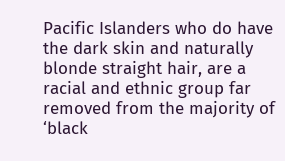Pacific Islanders who do have the dark skin and naturally blonde straight hair, are a racial and ethnic group far removed from the majority of ‘black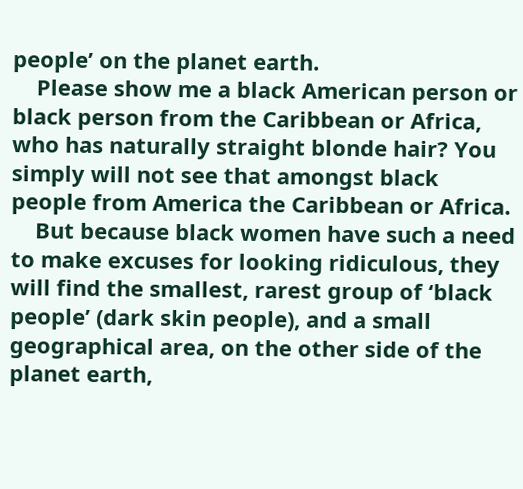people’ on the planet earth.
    Please show me a black American person or black person from the Caribbean or Africa, who has naturally straight blonde hair? You simply will not see that amongst black people from America the Caribbean or Africa.
    But because black women have such a need to make excuses for looking ridiculous, they will find the smallest, rarest group of ‘black people’ (dark skin people), and a small geographical area, on the other side of the planet earth,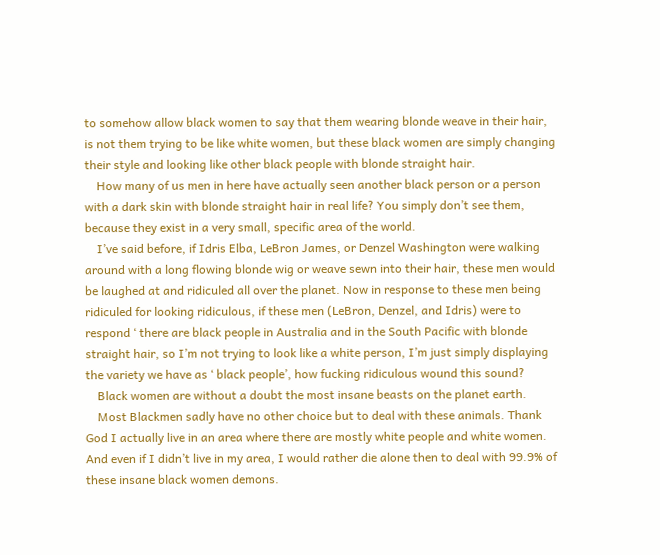to somehow allow black women to say that them wearing blonde weave in their hair, is not them trying to be like white women, but these black women are simply changing their style and looking like other black people with blonde straight hair.
    How many of us men in here have actually seen another black person or a person with a dark skin with blonde straight hair in real life? You simply don’t see them, because they exist in a very small, specific area of the world.
    I’ve said before, if Idris Elba, LeBron James, or Denzel Washington were walking around with a long flowing blonde wig or weave sewn into their hair, these men would be laughed at and ridiculed all over the planet. Now in response to these men being ridiculed for looking ridiculous, if these men (LeBron, Denzel, and Idris) were to respond ‘ there are black people in Australia and in the South Pacific with blonde straight hair, so I’m not trying to look like a white person, I’m just simply displaying the variety we have as ‘ black people’, how fucking ridiculous wound this sound?
    Black women are without a doubt the most insane beasts on the planet earth.
    Most Blackmen sadly have no other choice but to deal with these animals. Thank God I actually live in an area where there are mostly white people and white women. And even if I didn’t live in my area, I would rather die alone then to deal with 99.9% of these insane black women demons.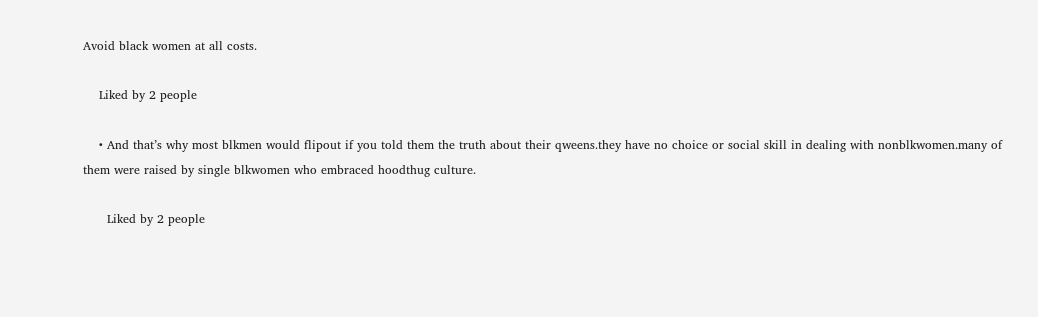Avoid black women at all costs.

    Liked by 2 people

    • And that’s why most blkmen would flipout if you told them the truth about their qweens.they have no choice or social skill in dealing with nonblkwomen.many of them were raised by single blkwomen who embraced hoodthug culture.

      Liked by 2 people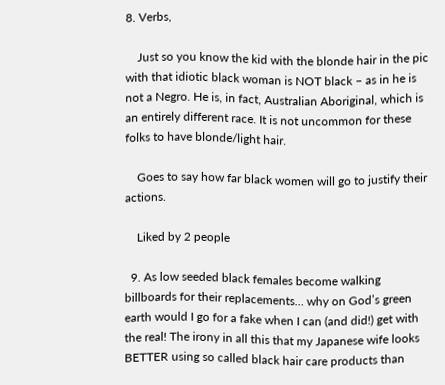8. Verbs,

    Just so you know the kid with the blonde hair in the pic with that idiotic black woman is NOT black – as in he is not a Negro. He is, in fact, Australian Aboriginal, which is an entirely different race. It is not uncommon for these folks to have blonde/light hair.

    Goes to say how far black women will go to justify their actions.

    Liked by 2 people

  9. As low seeded black females become walking billboards for their replacements… why on God’s green earth would I go for a fake when I can (and did!) get with the real! The irony in all this that my Japanese wife looks BETTER using so called black hair care products than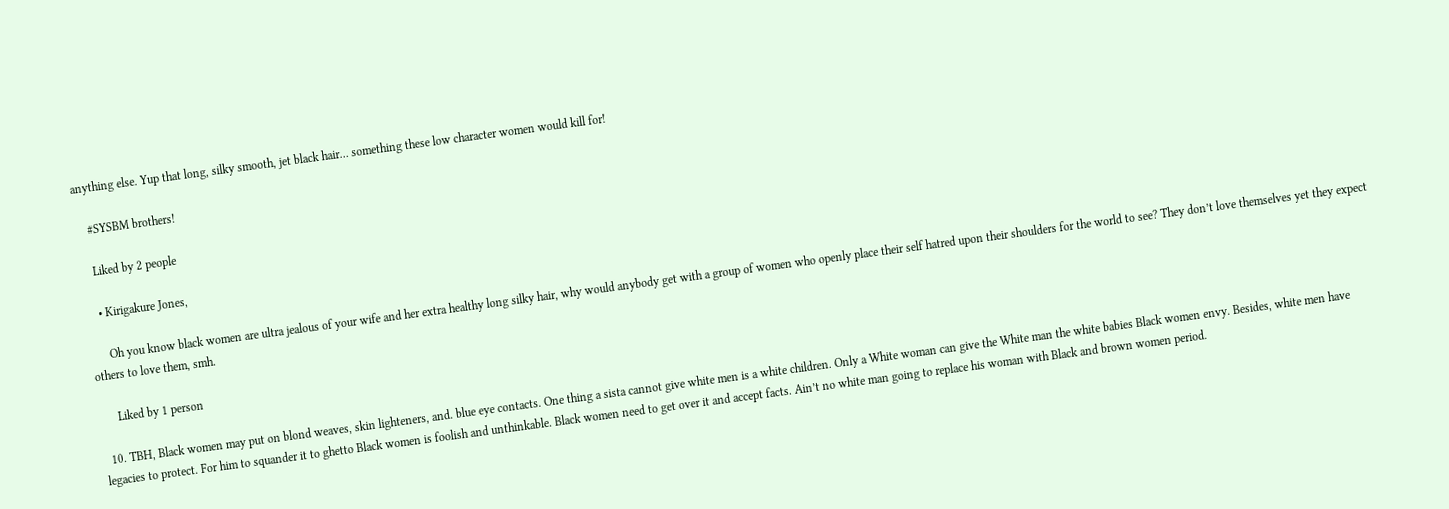anything else. Yup that long, silky smooth, jet black hair… something these low character women would kill for!

    #SYSBM brothers!

    Liked by 2 people

    • Kirigakure Jones,

      Oh you know black women are ultra jealous of your wife and her extra healthy long silky hair, why would anybody get with a group of women who openly place their self hatred upon their shoulders for the world to see? They don’t love themselves yet they expect others to love them, smh.

      Liked by 1 person

  10. TBH, Black women may put on blond weaves, skin lighteners, and. blue eye contacts. One thing a sista cannot give white men is a white children. Only a White woman can give the White man the white babies Black women envy. Besides, white men have legacies to protect. For him to squander it to ghetto Black women is foolish and unthinkable. Black women need to get over it and accept facts. Ain’t no white man going to replace his woman with Black and brown women period.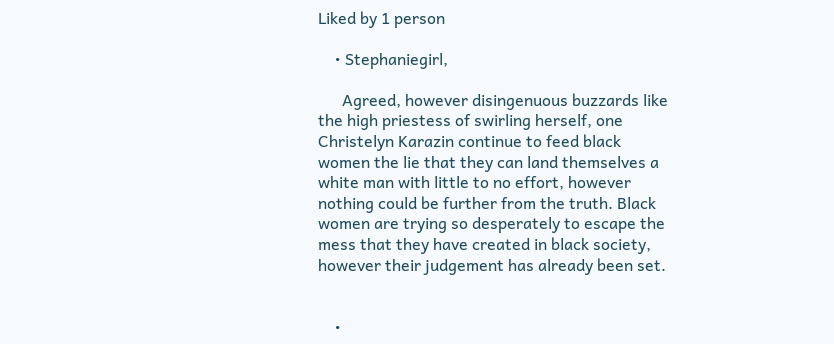Liked by 1 person

    • Stephaniegirl,

      Agreed, however disingenuous buzzards like the high priestess of swirling herself, one Christelyn Karazin continue to feed black women the lie that they can land themselves a white man with little to no effort, however nothing could be further from the truth. Black women are trying so desperately to escape the mess that they have created in black society, however their judgement has already been set.


    •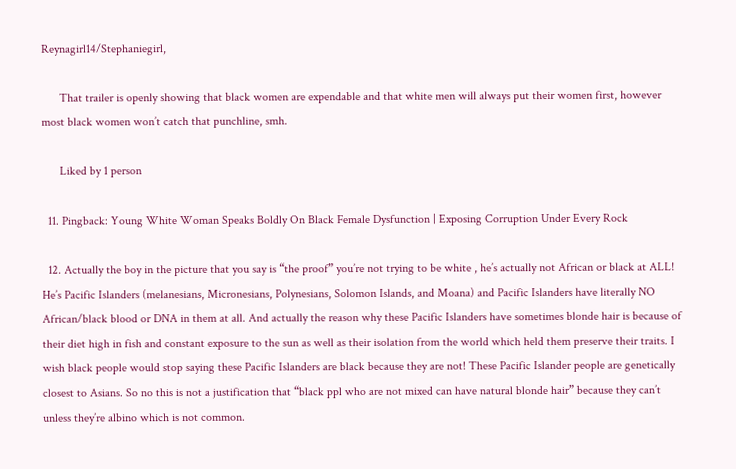Reynagirl14/Stephaniegirl,

      That trailer is openly showing that black women are expendable and that white men will always put their women first, however most black women won’t catch that punchline, smh.

      Liked by 1 person

  11. Pingback: Young White Woman Speaks Boldly On Black Female Dysfunction | Exposing Corruption Under Every Rock

  12. Actually the boy in the picture that you say is “the proof” you’re not trying to be white , he’s actually not African or black at ALL! He’s Pacific Islanders (melanesians, Micronesians, Polynesians, Solomon Islands, and Moana) and Pacific Islanders have literally NO African/black blood or DNA in them at all. And actually the reason why these Pacific Islanders have sometimes blonde hair is because of their diet high in fish and constant exposure to the sun as well as their isolation from the world which held them preserve their traits. I wish black people would stop saying these Pacific Islanders are black because they are not! These Pacific Islander people are genetically closest to Asians. So no this is not a justification that “black ppl who are not mixed can have natural blonde hair” because they can’t unless they’re albino which is not common.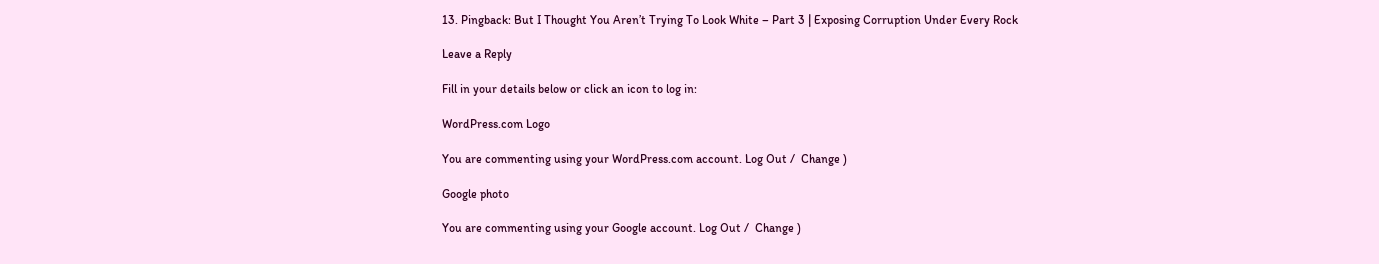13. Pingback: But I Thought You Aren’t Trying To Look White – Part 3 | Exposing Corruption Under Every Rock

Leave a Reply

Fill in your details below or click an icon to log in:

WordPress.com Logo

You are commenting using your WordPress.com account. Log Out /  Change )

Google photo

You are commenting using your Google account. Log Out /  Change )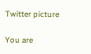Twitter picture

You are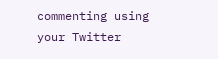commenting using your Twitter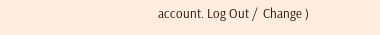account. Log Out /  Change )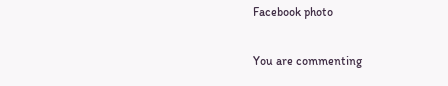Facebook photo

You are commenting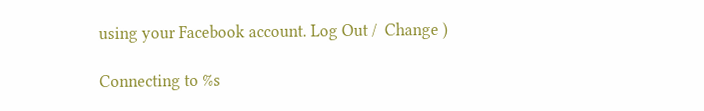using your Facebook account. Log Out /  Change )

Connecting to %s